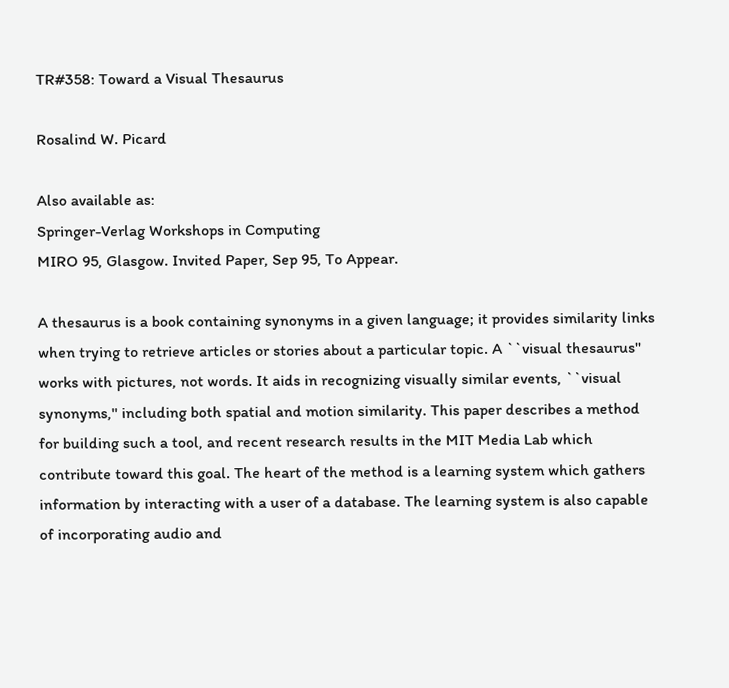TR#358: Toward a Visual Thesaurus

Rosalind W. Picard

Also available as:
Springer-Verlag Workshops in Computing
MIRO 95, Glasgow. Invited Paper, Sep 95, To Appear.

A thesaurus is a book containing synonyms in a given language; it provides similarity links when trying to retrieve articles or stories about a particular topic. A ``visual thesaurus'' works with pictures, not words. It aids in recognizing visually similar events, ``visual synonyms,'' including both spatial and motion similarity. This paper describes a method for building such a tool, and recent research results in the MIT Media Lab which contribute toward this goal. The heart of the method is a learning system which gathers information by interacting with a user of a database. The learning system is also capable of incorporating audio and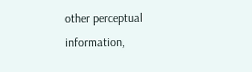other perceptual information,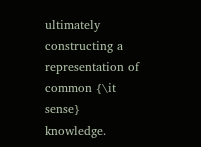ultimately constructing a representation of common {\it sense} knowledge.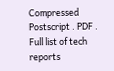Compressed Postscript . PDF . Full list of tech reports